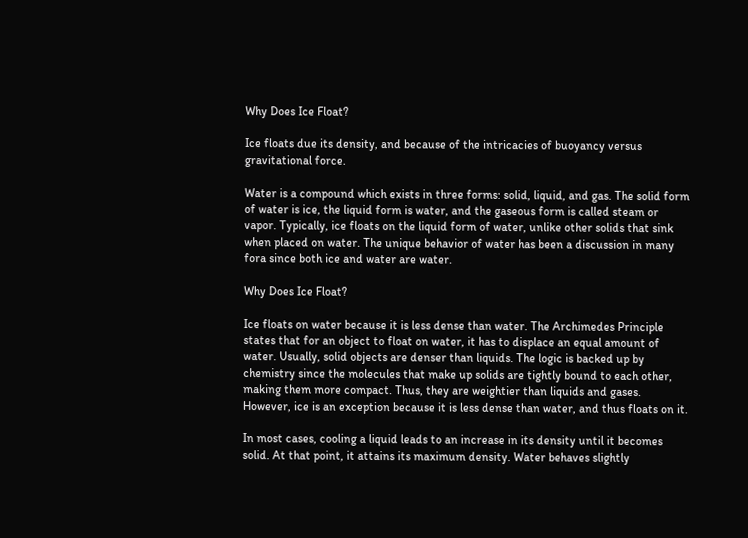Why Does Ice Float?

Ice floats due its density, and because of the intricacies of buoyancy versus gravitational force.

Water is a compound which exists in three forms: solid, liquid, and gas. The solid form of water is ice, the liquid form is water, and the gaseous form is called steam or vapor. Typically, ice floats on the liquid form of water, unlike other solids that sink when placed on water. The unique behavior of water has been a discussion in many fora since both ice and water are water.

Why Does Ice Float?

Ice floats on water because it is less dense than water. The Archimedes Principle states that for an object to float on water, it has to displace an equal amount of water. Usually, solid objects are denser than liquids. The logic is backed up by chemistry since the molecules that make up solids are tightly bound to each other, making them more compact. Thus, they are weightier than liquids and gases. However, ice is an exception because it is less dense than water, and thus floats on it.

In most cases, cooling a liquid leads to an increase in its density until it becomes solid. At that point, it attains its maximum density. Water behaves slightly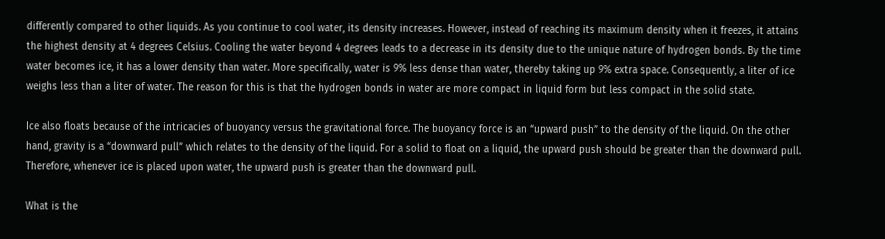differently compared to other liquids. As you continue to cool water, its density increases. However, instead of reaching its maximum density when it freezes, it attains the highest density at 4 degrees Celsius. Cooling the water beyond 4 degrees leads to a decrease in its density due to the unique nature of hydrogen bonds. By the time water becomes ice, it has a lower density than water. More specifically, water is 9% less dense than water, thereby taking up 9% extra space. Consequently, a liter of ice weighs less than a liter of water. The reason for this is that the hydrogen bonds in water are more compact in liquid form but less compact in the solid state.

Ice also floats because of the intricacies of buoyancy versus the gravitational force. The buoyancy force is an “upward push” to the density of the liquid. On the other hand, gravity is a “downward pull” which relates to the density of the liquid. For a solid to float on a liquid, the upward push should be greater than the downward pull. Therefore, whenever ice is placed upon water, the upward push is greater than the downward pull.

What is the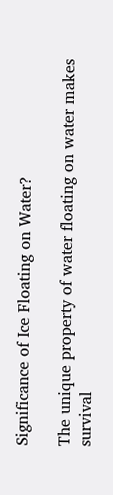Significance of Ice Floating on Water?

The unique property of water floating on water makes survival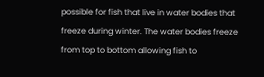possible for fish that live in water bodies that freeze during winter. The water bodies freeze from top to bottom allowing fish to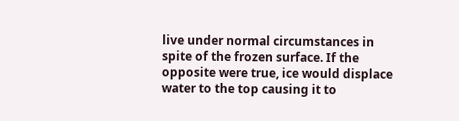live under normal circumstances in spite of the frozen surface. If the opposite were true, ice would displace water to the top causing it to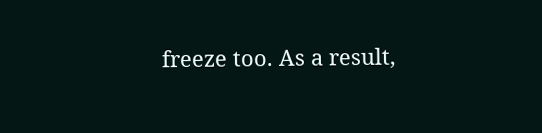freeze too. As a result,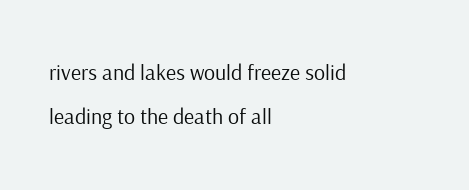rivers and lakes would freeze solid leading to the death of all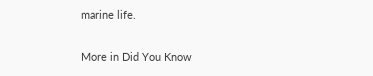marine life.


More in Did You Know